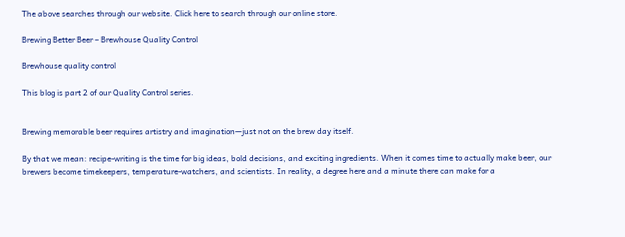The above searches through our website. Click here to search through our online store.

Brewing Better Beer – Brewhouse Quality Control

Brewhouse quality control

This blog is part 2 of our Quality Control series.


Brewing memorable beer requires artistry and imagination—just not on the brew day itself.

By that we mean: recipe-writing is the time for big ideas, bold decisions, and exciting ingredients. When it comes time to actually make beer, our brewers become timekeepers, temperature-watchers, and scientists. In reality, a degree here and a minute there can make for a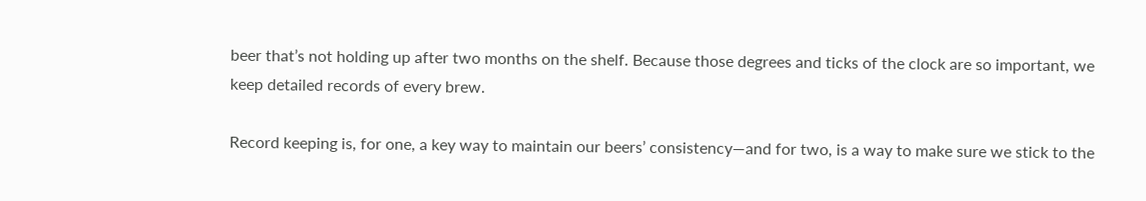beer that’s not holding up after two months on the shelf. Because those degrees and ticks of the clock are so important, we keep detailed records of every brew.

Record keeping is, for one, a key way to maintain our beers’ consistency—and for two, is a way to make sure we stick to the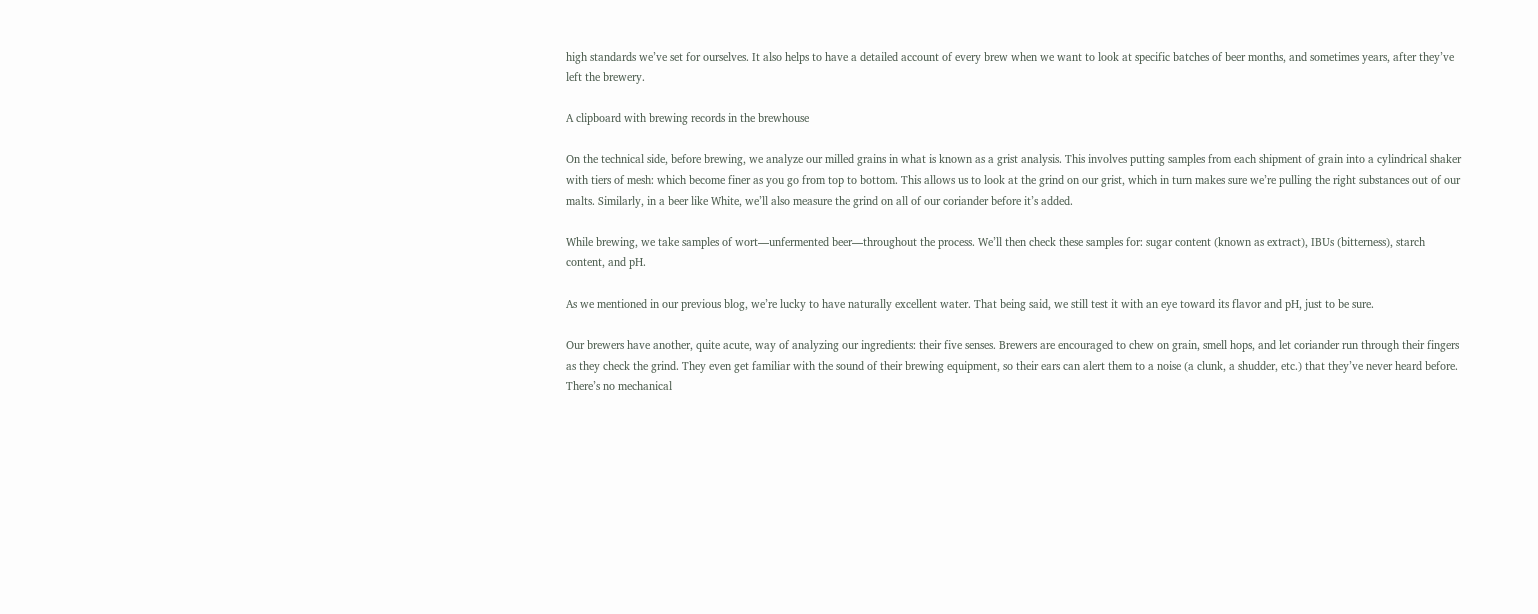high standards we’ve set for ourselves. It also helps to have a detailed account of every brew when we want to look at specific batches of beer months, and sometimes years, after they’ve left the brewery.

A clipboard with brewing records in the brewhouse

On the technical side, before brewing, we analyze our milled grains in what is known as a grist analysis. This involves putting samples from each shipment of grain into a cylindrical shaker with tiers of mesh: which become finer as you go from top to bottom. This allows us to look at the grind on our grist, which in turn makes sure we’re pulling the right substances out of our malts. Similarly, in a beer like White, we’ll also measure the grind on all of our coriander before it’s added.

While brewing, we take samples of wort—unfermented beer—throughout the process. We’ll then check these samples for: sugar content (known as extract), IBUs (bitterness), starch content, and pH.

As we mentioned in our previous blog, we’re lucky to have naturally excellent water. That being said, we still test it with an eye toward its flavor and pH, just to be sure.

Our brewers have another, quite acute, way of analyzing our ingredients: their five senses. Brewers are encouraged to chew on grain, smell hops, and let coriander run through their fingers as they check the grind. They even get familiar with the sound of their brewing equipment, so their ears can alert them to a noise (a clunk, a shudder, etc.) that they’ve never heard before. There’s no mechanical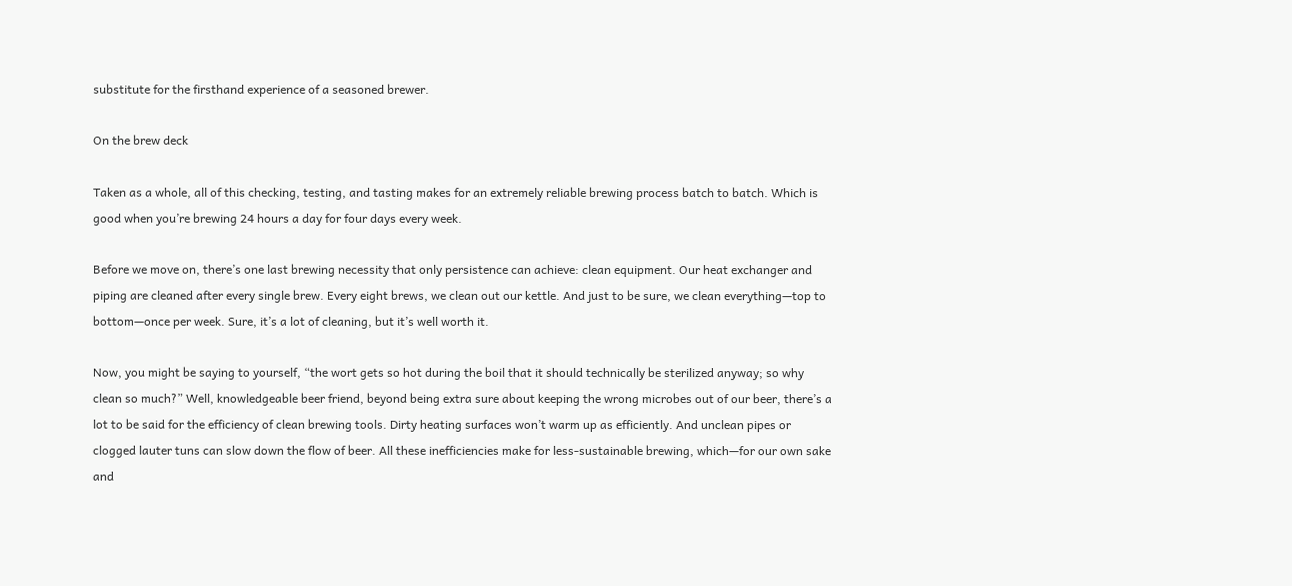substitute for the firsthand experience of a seasoned brewer.

On the brew deck

Taken as a whole, all of this checking, testing, and tasting makes for an extremely reliable brewing process batch to batch. Which is good when you’re brewing 24 hours a day for four days every week.

Before we move on, there’s one last brewing necessity that only persistence can achieve: clean equipment. Our heat exchanger and piping are cleaned after every single brew. Every eight brews, we clean out our kettle. And just to be sure, we clean everything—top to bottom—once per week. Sure, it’s a lot of cleaning, but it’s well worth it.

Now, you might be saying to yourself, “the wort gets so hot during the boil that it should technically be sterilized anyway; so why clean so much?” Well, knowledgeable beer friend, beyond being extra sure about keeping the wrong microbes out of our beer, there’s a lot to be said for the efficiency of clean brewing tools. Dirty heating surfaces won’t warm up as efficiently. And unclean pipes or clogged lauter tuns can slow down the flow of beer. All these inefficiencies make for less-sustainable brewing, which—for our own sake and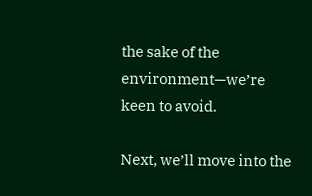the sake of the environment—we’re keen to avoid.

Next, we’ll move into the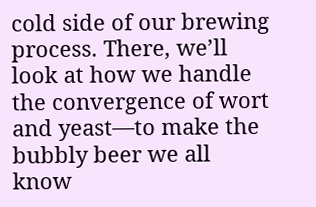cold side of our brewing process. There, we’ll look at how we handle the convergence of wort and yeast—to make the bubbly beer we all know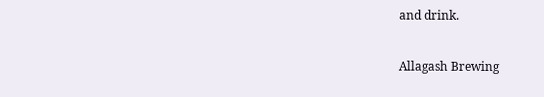and drink.

Allagash Brewing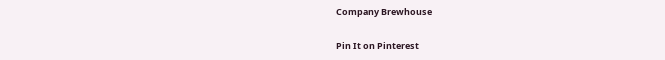Company Brewhouse

Pin It on Pinterest